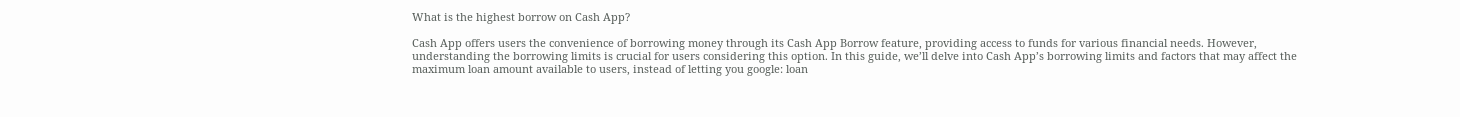What is the highest borrow on Cash App?

Cash App offers users the convenience of borrowing money through its Cash App Borrow feature, providing access to funds for various financial needs. However, understanding the borrowing limits is crucial for users considering this option. In this guide, we’ll delve into Cash App’s borrowing limits and factors that may affect the maximum loan amount available to users, instead of letting you google: loan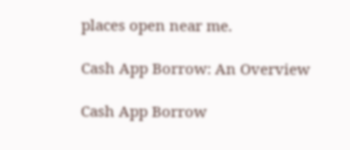places open near me.

Cash App Borrow: An Overview

Cash App Borrow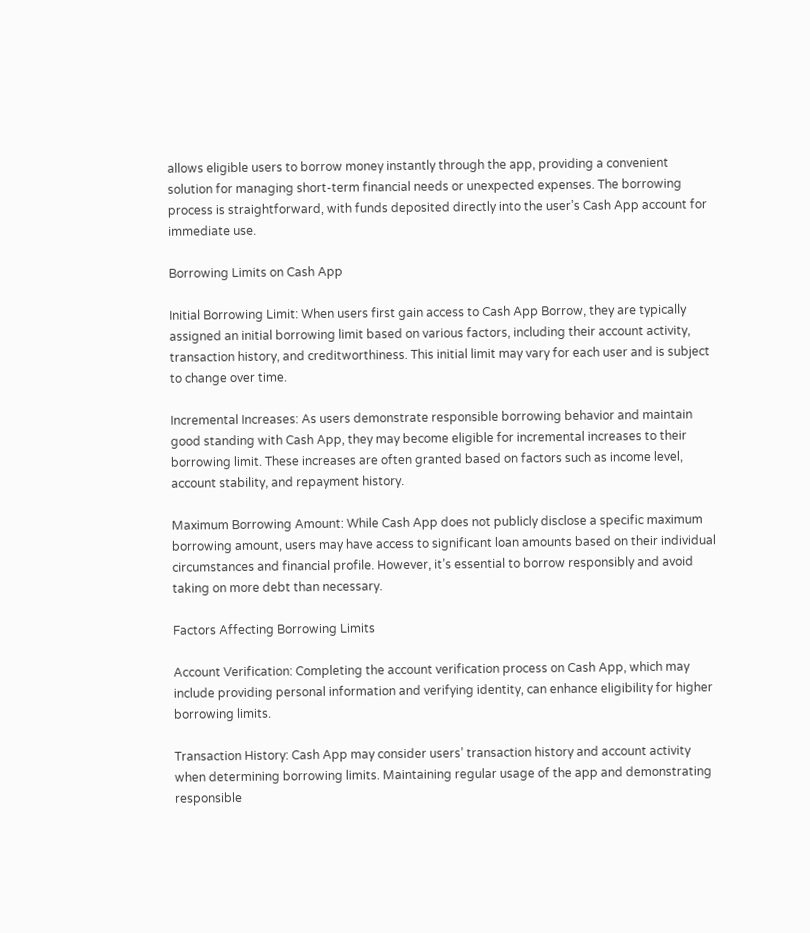allows eligible users to borrow money instantly through the app, providing a convenient solution for managing short-term financial needs or unexpected expenses. The borrowing process is straightforward, with funds deposited directly into the user’s Cash App account for immediate use.

Borrowing Limits on Cash App

Initial Borrowing Limit: When users first gain access to Cash App Borrow, they are typically assigned an initial borrowing limit based on various factors, including their account activity, transaction history, and creditworthiness. This initial limit may vary for each user and is subject to change over time.

Incremental Increases: As users demonstrate responsible borrowing behavior and maintain good standing with Cash App, they may become eligible for incremental increases to their borrowing limit. These increases are often granted based on factors such as income level, account stability, and repayment history.

Maximum Borrowing Amount: While Cash App does not publicly disclose a specific maximum borrowing amount, users may have access to significant loan amounts based on their individual circumstances and financial profile. However, it’s essential to borrow responsibly and avoid taking on more debt than necessary.

Factors Affecting Borrowing Limits

Account Verification: Completing the account verification process on Cash App, which may include providing personal information and verifying identity, can enhance eligibility for higher borrowing limits.

Transaction History: Cash App may consider users’ transaction history and account activity when determining borrowing limits. Maintaining regular usage of the app and demonstrating responsible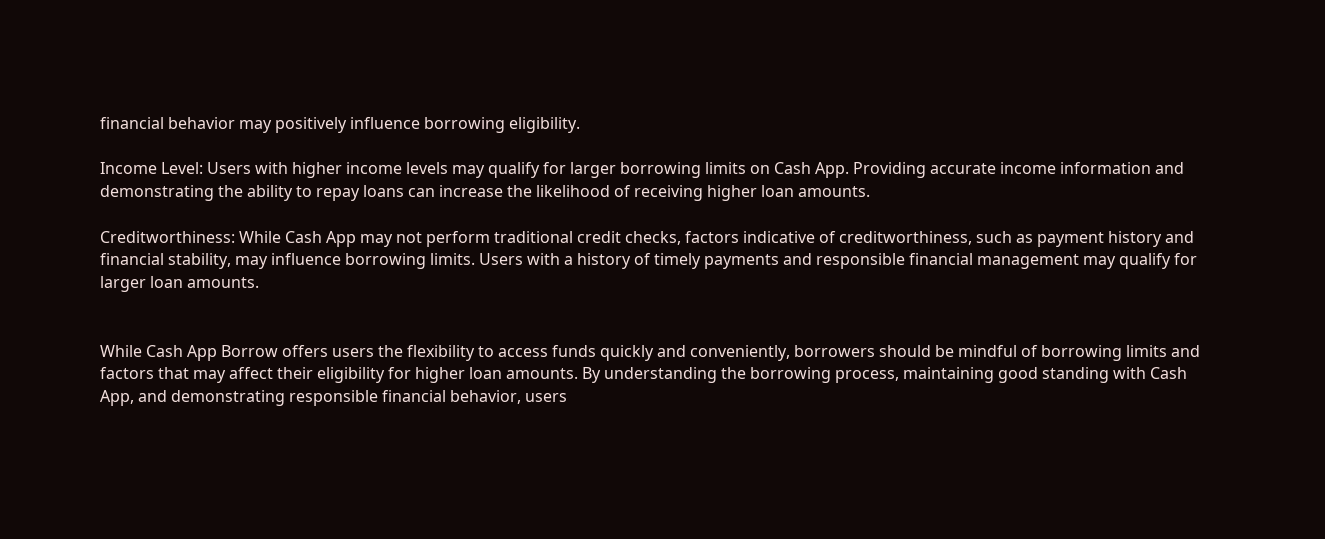financial behavior may positively influence borrowing eligibility.

Income Level: Users with higher income levels may qualify for larger borrowing limits on Cash App. Providing accurate income information and demonstrating the ability to repay loans can increase the likelihood of receiving higher loan amounts.

Creditworthiness: While Cash App may not perform traditional credit checks, factors indicative of creditworthiness, such as payment history and financial stability, may influence borrowing limits. Users with a history of timely payments and responsible financial management may qualify for larger loan amounts.


While Cash App Borrow offers users the flexibility to access funds quickly and conveniently, borrowers should be mindful of borrowing limits and factors that may affect their eligibility for higher loan amounts. By understanding the borrowing process, maintaining good standing with Cash App, and demonstrating responsible financial behavior, users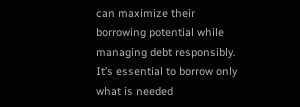can maximize their borrowing potential while managing debt responsibly. It’s essential to borrow only what is needed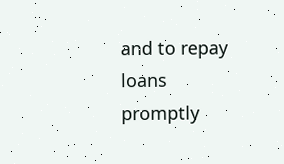and to repay loans promptly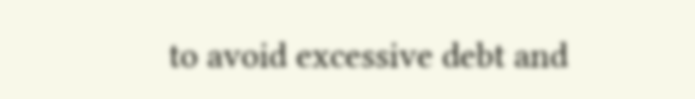to avoid excessive debt and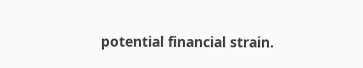potential financial strain.